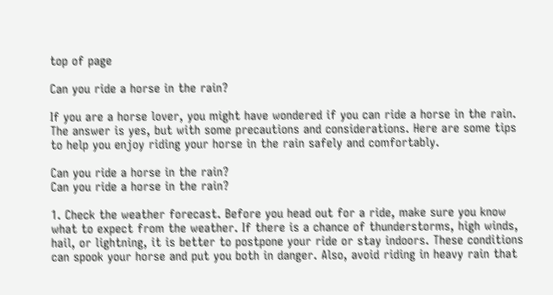top of page

Can you ride a horse in the rain?

If you are a horse lover, you might have wondered if you can ride a horse in the rain. The answer is yes, but with some precautions and considerations. Here are some tips to help you enjoy riding your horse in the rain safely and comfortably.

Can you ride a horse in the rain?
Can you ride a horse in the rain?

1. Check the weather forecast. Before you head out for a ride, make sure you know what to expect from the weather. If there is a chance of thunderstorms, high winds, hail, or lightning, it is better to postpone your ride or stay indoors. These conditions can spook your horse and put you both in danger. Also, avoid riding in heavy rain that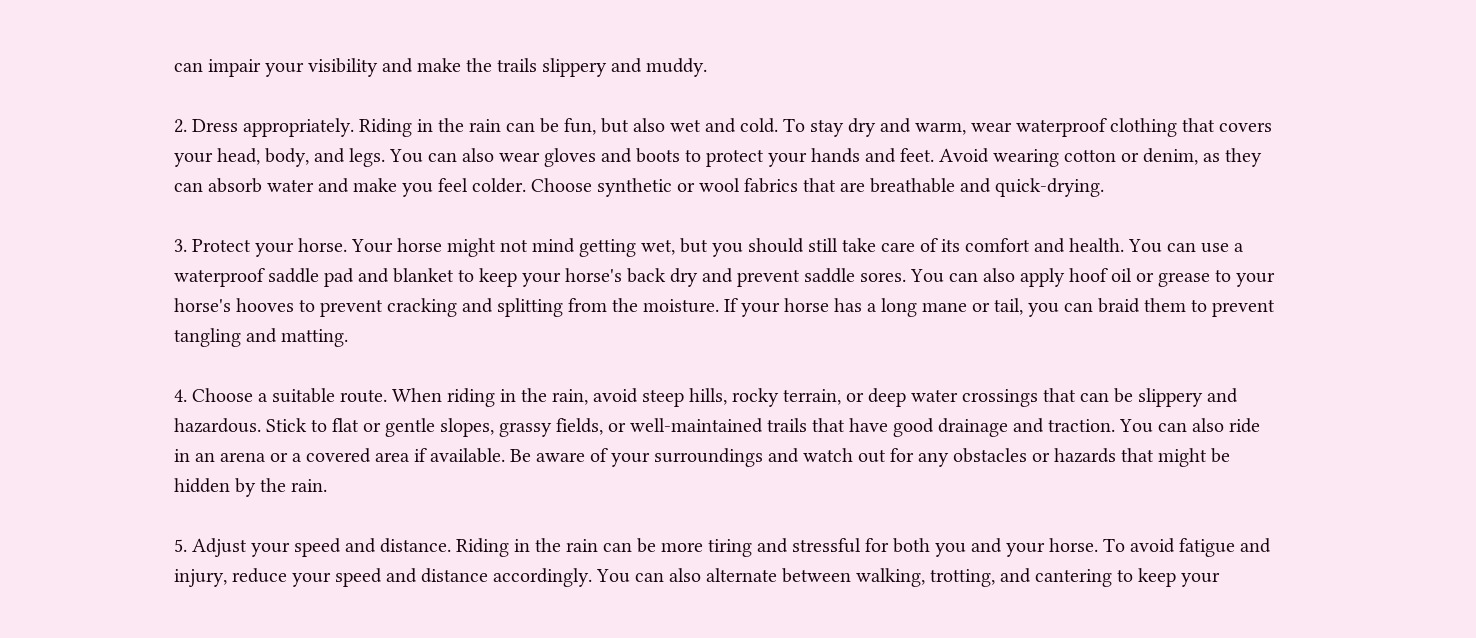can impair your visibility and make the trails slippery and muddy.

2. Dress appropriately. Riding in the rain can be fun, but also wet and cold. To stay dry and warm, wear waterproof clothing that covers your head, body, and legs. You can also wear gloves and boots to protect your hands and feet. Avoid wearing cotton or denim, as they can absorb water and make you feel colder. Choose synthetic or wool fabrics that are breathable and quick-drying.

3. Protect your horse. Your horse might not mind getting wet, but you should still take care of its comfort and health. You can use a waterproof saddle pad and blanket to keep your horse's back dry and prevent saddle sores. You can also apply hoof oil or grease to your horse's hooves to prevent cracking and splitting from the moisture. If your horse has a long mane or tail, you can braid them to prevent tangling and matting.

4. Choose a suitable route. When riding in the rain, avoid steep hills, rocky terrain, or deep water crossings that can be slippery and hazardous. Stick to flat or gentle slopes, grassy fields, or well-maintained trails that have good drainage and traction. You can also ride in an arena or a covered area if available. Be aware of your surroundings and watch out for any obstacles or hazards that might be hidden by the rain.

5. Adjust your speed and distance. Riding in the rain can be more tiring and stressful for both you and your horse. To avoid fatigue and injury, reduce your speed and distance accordingly. You can also alternate between walking, trotting, and cantering to keep your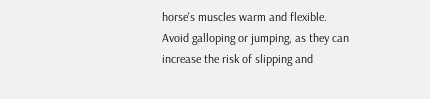horse's muscles warm and flexible. Avoid galloping or jumping, as they can increase the risk of slipping and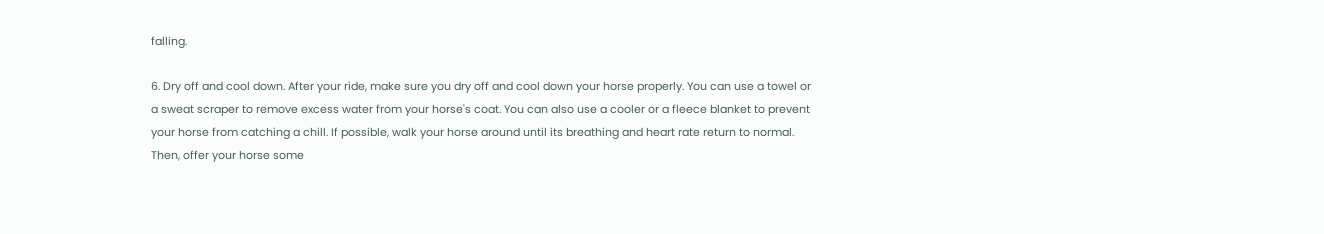falling.

6. Dry off and cool down. After your ride, make sure you dry off and cool down your horse properly. You can use a towel or a sweat scraper to remove excess water from your horse's coat. You can also use a cooler or a fleece blanket to prevent your horse from catching a chill. If possible, walk your horse around until its breathing and heart rate return to normal. Then, offer your horse some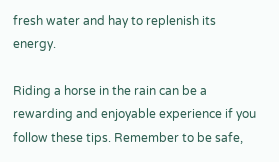fresh water and hay to replenish its energy.

Riding a horse in the rain can be a rewarding and enjoyable experience if you follow these tips. Remember to be safe,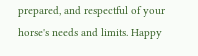prepared, and respectful of your horse's needs and limits. Happy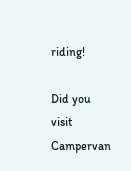riding!

Did you visit Campervan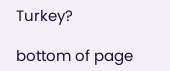Turkey?

bottom of page